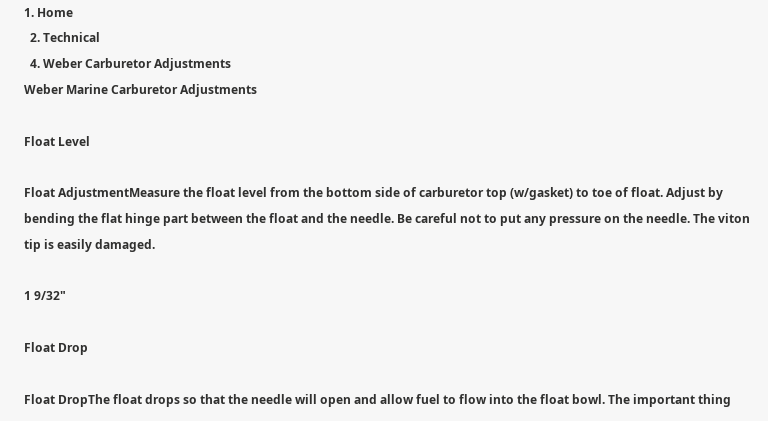1. Home
  2. Technical
  4. Weber Carburetor Adjustments
Weber Marine Carburetor Adjustments

Float Level

Float AdjustmentMeasure the float level from the bottom side of carburetor top (w/gasket) to toe of float. Adjust by bending the flat hinge part between the float and the needle. Be careful not to put any pressure on the needle. The viton tip is easily damaged.

1 9/32"

Float Drop

Float DropThe float drops so that the needle will open and allow fuel to flow into the float bowl. The important thing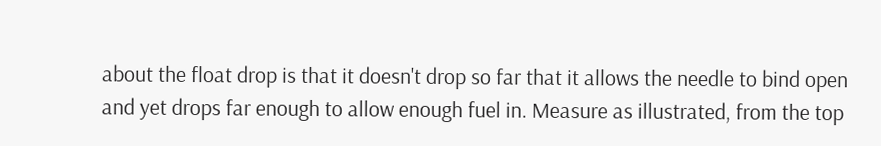about the float drop is that it doesn't drop so far that it allows the needle to bind open and yet drops far enough to allow enough fuel in. Measure as illustrated, from the top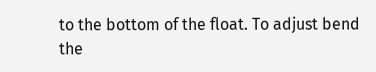to the bottom of the float. To adjust bend the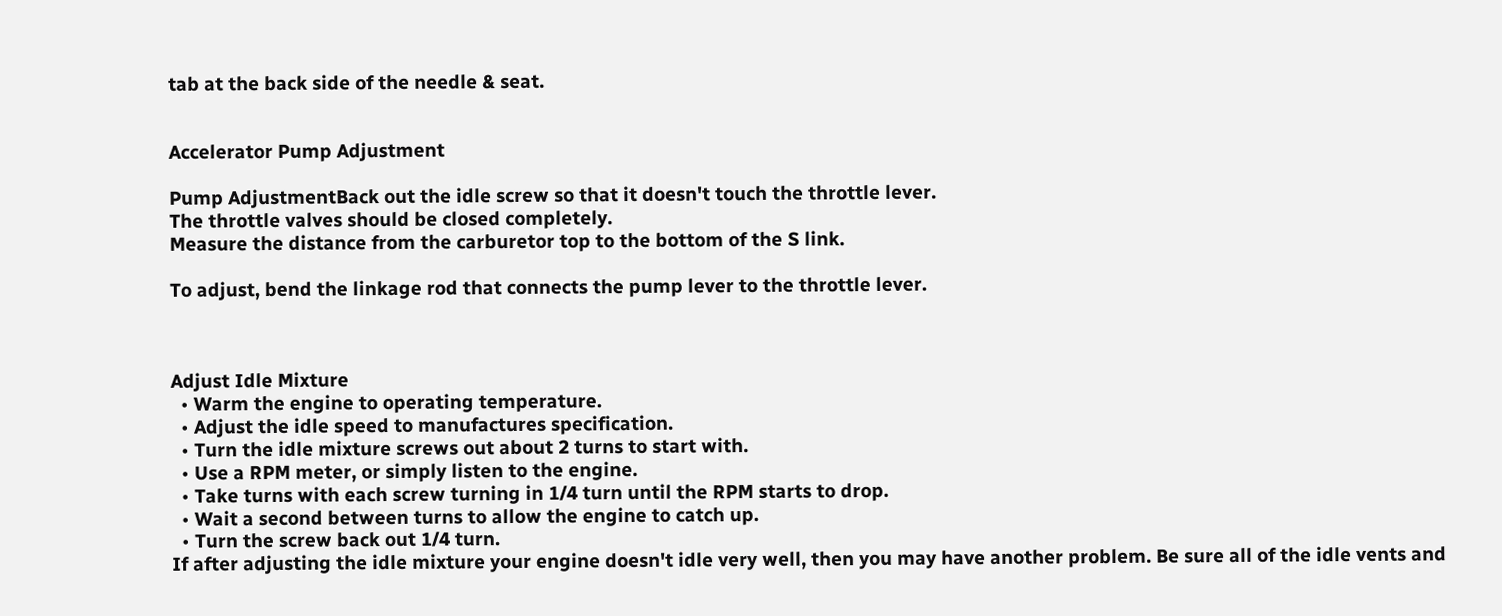tab at the back side of the needle & seat.


Accelerator Pump Adjustment

Pump AdjustmentBack out the idle screw so that it doesn't touch the throttle lever.
The throttle valves should be closed completely.
Measure the distance from the carburetor top to the bottom of the S link.

To adjust, bend the linkage rod that connects the pump lever to the throttle lever.



Adjust Idle Mixture
  • Warm the engine to operating temperature.
  • Adjust the idle speed to manufactures specification.
  • Turn the idle mixture screws out about 2 turns to start with.
  • Use a RPM meter, or simply listen to the engine.
  • Take turns with each screw turning in 1/4 turn until the RPM starts to drop.
  • Wait a second between turns to allow the engine to catch up.
  • Turn the screw back out 1/4 turn.
If after adjusting the idle mixture your engine doesn't idle very well, then you may have another problem. Be sure all of the idle vents and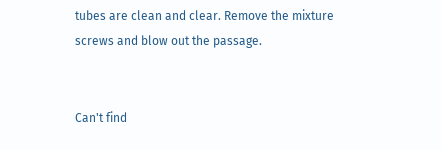tubes are clean and clear. Remove the mixture screws and blow out the passage.


Can't find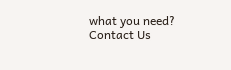what you need? Contact Us